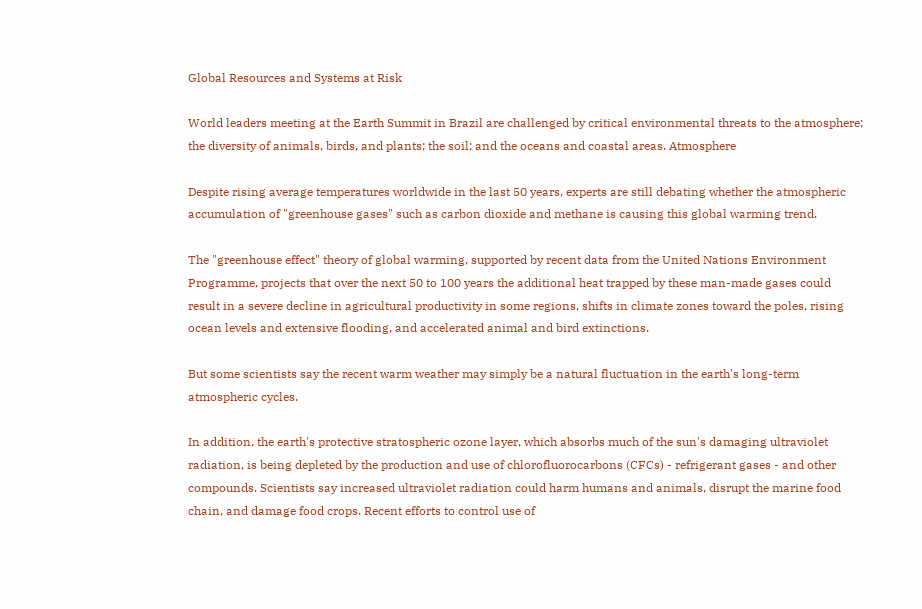Global Resources and Systems at Risk

World leaders meeting at the Earth Summit in Brazil are challenged by critical environmental threats to the atmosphere; the diversity of animals, birds, and plants; the soil; and the oceans and coastal areas. Atmosphere

Despite rising average temperatures worldwide in the last 50 years, experts are still debating whether the atmospheric accumulation of "greenhouse gases" such as carbon dioxide and methane is causing this global warming trend.

The "greenhouse effect" theory of global warming, supported by recent data from the United Nations Environment Programme, projects that over the next 50 to 100 years the additional heat trapped by these man-made gases could result in a severe decline in agricultural productivity in some regions, shifts in climate zones toward the poles, rising ocean levels and extensive flooding, and accelerated animal and bird extinctions.

But some scientists say the recent warm weather may simply be a natural fluctuation in the earth's long-term atmospheric cycles.

In addition, the earth's protective stratospheric ozone layer, which absorbs much of the sun's damaging ultraviolet radiation, is being depleted by the production and use of chlorofluorocarbons (CFCs) - refrigerant gases - and other compounds. Scientists say increased ultraviolet radiation could harm humans and animals, disrupt the marine food chain, and damage food crops. Recent efforts to control use of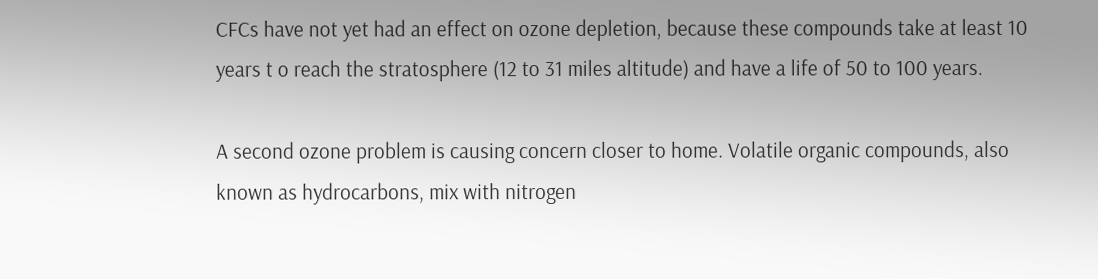CFCs have not yet had an effect on ozone depletion, because these compounds take at least 10 years t o reach the stratosphere (12 to 31 miles altitude) and have a life of 50 to 100 years.

A second ozone problem is causing concern closer to home. Volatile organic compounds, also known as hydrocarbons, mix with nitrogen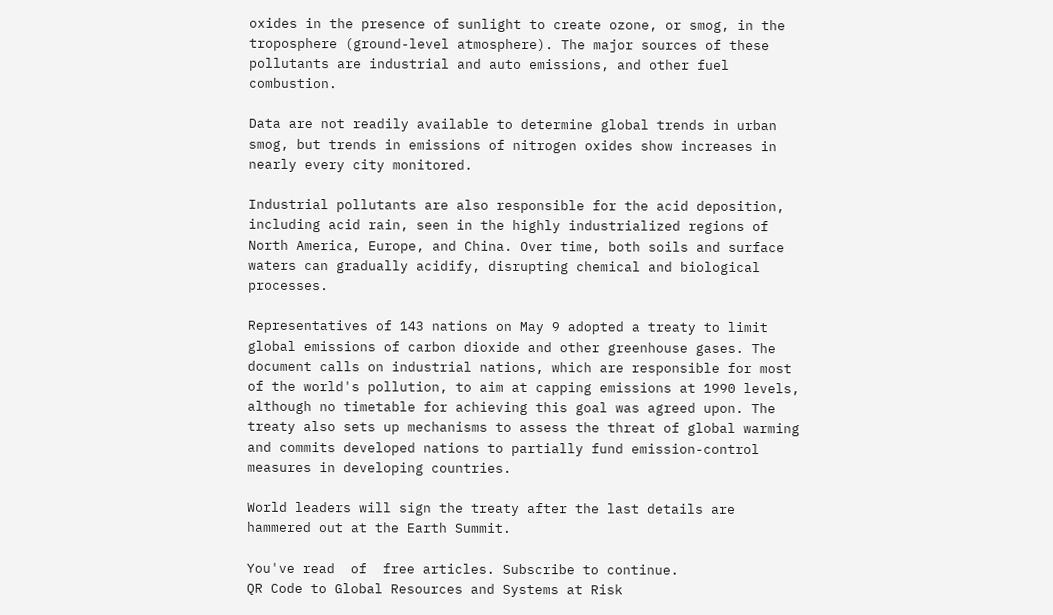oxides in the presence of sunlight to create ozone, or smog, in the troposphere (ground-level atmosphere). The major sources of these pollutants are industrial and auto emissions, and other fuel combustion.

Data are not readily available to determine global trends in urban smog, but trends in emissions of nitrogen oxides show increases in nearly every city monitored.

Industrial pollutants are also responsible for the acid deposition, including acid rain, seen in the highly industrialized regions of North America, Europe, and China. Over time, both soils and surface waters can gradually acidify, disrupting chemical and biological processes.

Representatives of 143 nations on May 9 adopted a treaty to limit global emissions of carbon dioxide and other greenhouse gases. The document calls on industrial nations, which are responsible for most of the world's pollution, to aim at capping emissions at 1990 levels, although no timetable for achieving this goal was agreed upon. The treaty also sets up mechanisms to assess the threat of global warming and commits developed nations to partially fund emission-control measures in developing countries.

World leaders will sign the treaty after the last details are hammered out at the Earth Summit.

You've read  of  free articles. Subscribe to continue.
QR Code to Global Resources and Systems at Risk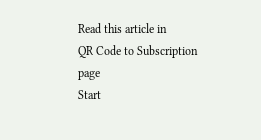Read this article in
QR Code to Subscription page
Start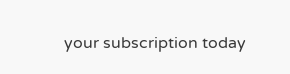your subscription today